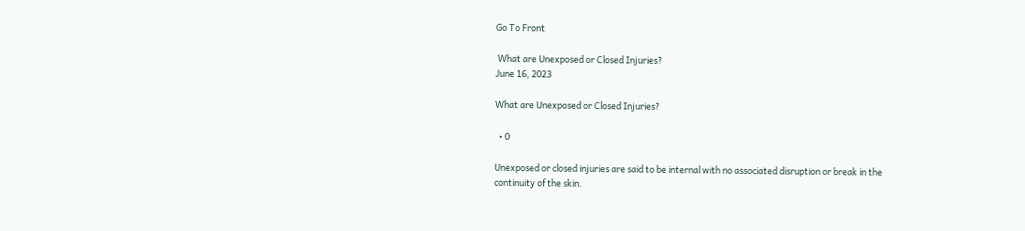Go To Front

 What are Unexposed or Closed Injuries?
June 16, 2023

What are Unexposed or Closed Injuries?

  • 0

Unexposed or closed injuries are said to be internal with no associated disruption or break in the continuity of the skin.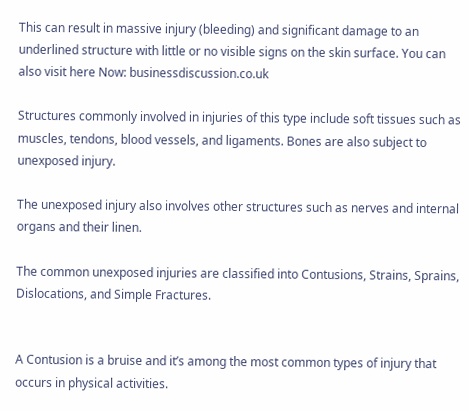This can result in massive injury (bleeding) and significant damage to an underlined structure with little or no visible signs on the skin surface. You can also visit here Now: businessdiscussion.co.uk

Structures commonly involved in injuries of this type include soft tissues such as muscles, tendons, blood vessels, and ligaments. Bones are also subject to unexposed injury.

The unexposed injury also involves other structures such as nerves and internal organs and their linen.

The common unexposed injuries are classified into Contusions, Strains, Sprains, Dislocations, and Simple Fractures.


A Contusion is a bruise and it’s among the most common types of injury that occurs in physical activities.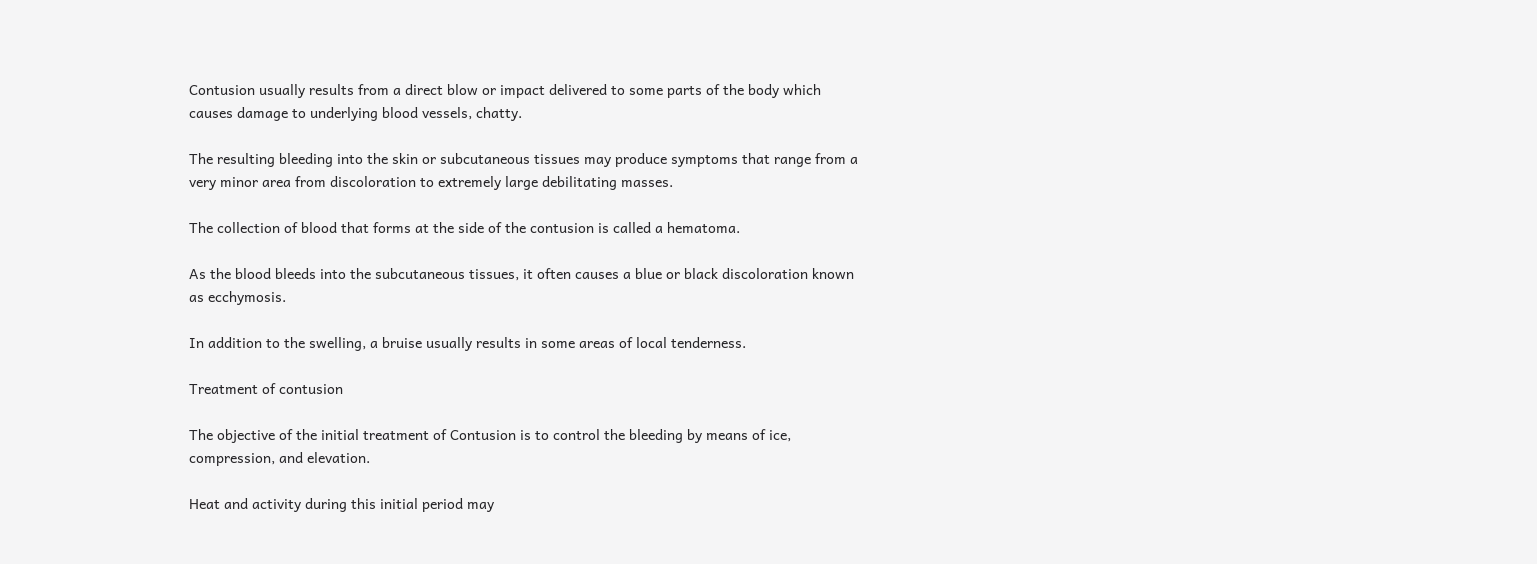Contusion usually results from a direct blow or impact delivered to some parts of the body which causes damage to underlying blood vessels, chatty.

The resulting bleeding into the skin or subcutaneous tissues may produce symptoms that range from a very minor area from discoloration to extremely large debilitating masses.

The collection of blood that forms at the side of the contusion is called a hematoma.

As the blood bleeds into the subcutaneous tissues, it often causes a blue or black discoloration known as ecchymosis.

In addition to the swelling, a bruise usually results in some areas of local tenderness.

Treatment of contusion

The objective of the initial treatment of Contusion is to control the bleeding by means of ice, compression, and elevation.

Heat and activity during this initial period may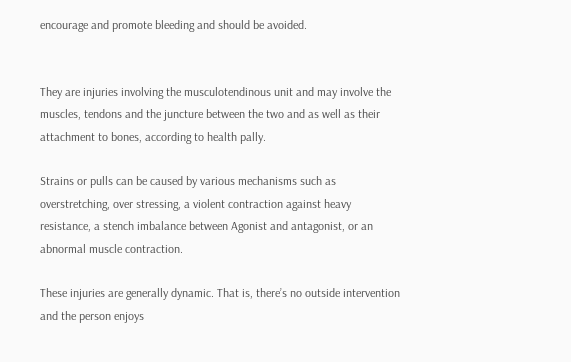encourage and promote bleeding and should be avoided.


They are injuries involving the musculotendinous unit and may involve the muscles, tendons and the juncture between the two and as well as their attachment to bones, according to health pally.

Strains or pulls can be caused by various mechanisms such as overstretching, over stressing, a violent contraction against heavy resistance, a stench imbalance between Agonist and antagonist, or an abnormal muscle contraction.

These injuries are generally dynamic. That is, there’s no outside intervention and the person enjoys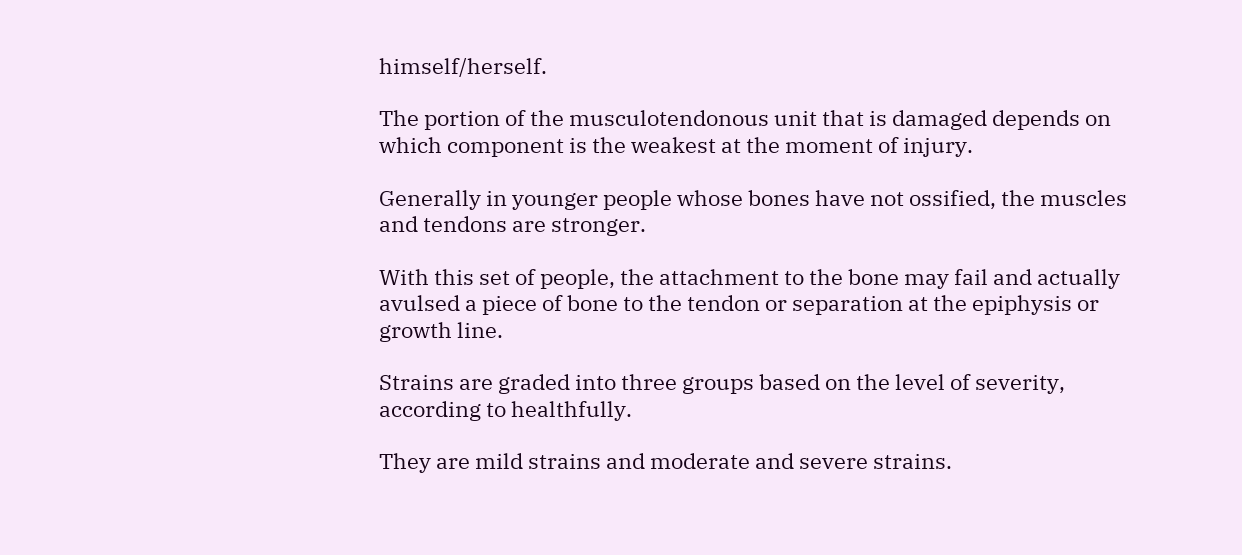himself/herself.

The portion of the musculotendonous unit that is damaged depends on which component is the weakest at the moment of injury.

Generally in younger people whose bones have not ossified, the muscles and tendons are stronger.

With this set of people, the attachment to the bone may fail and actually avulsed a piece of bone to the tendon or separation at the epiphysis or growth line.

Strains are graded into three groups based on the level of severity, according to healthfully.

They are mild strains and moderate and severe strains.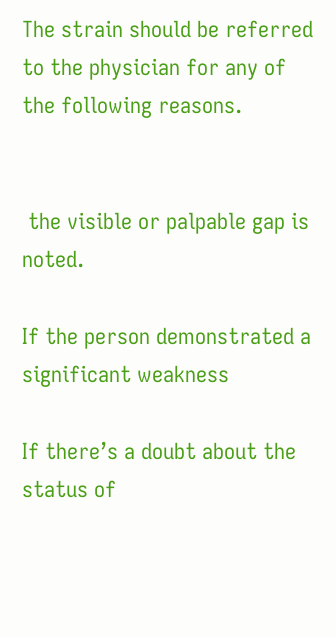The strain should be referred to the physician for any of the following reasons.


 the visible or palpable gap is noted.

If the person demonstrated a significant weakness

If there’s a doubt about the status of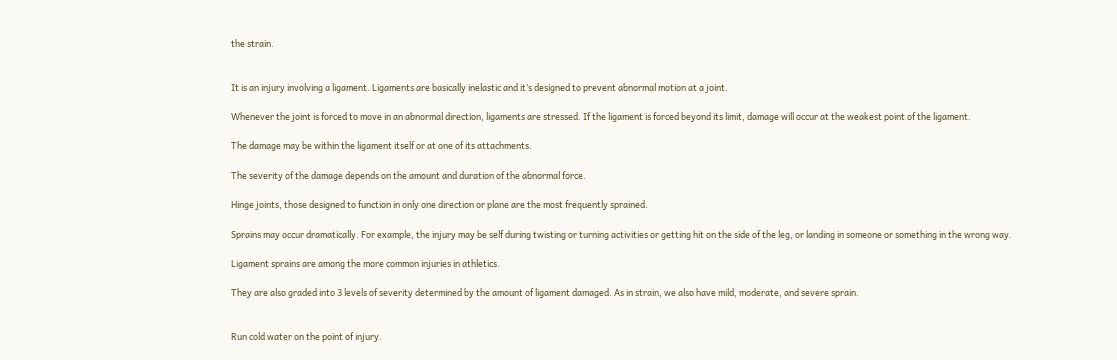the strain.


It is an injury involving a ligament. Ligaments are basically inelastic and it’s designed to prevent abnormal motion at a joint.

Whenever the joint is forced to move in an abnormal direction, ligaments are stressed. If the ligament is forced beyond its limit, damage will occur at the weakest point of the ligament.

The damage may be within the ligament itself or at one of its attachments.

The severity of the damage depends on the amount and duration of the abnormal force.

Hinge joints, those designed to function in only one direction or plane are the most frequently sprained.

Sprains may occur dramatically. For example, the injury may be self during twisting or turning activities or getting hit on the side of the leg, or landing in someone or something in the wrong way.

Ligament sprains are among the more common injuries in athletics.

They are also graded into 3 levels of severity determined by the amount of ligament damaged. As in strain, we also have mild, moderate, and severe sprain.


Run cold water on the point of injury.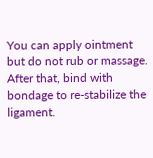You can apply ointment but do not rub or massage. After that, bind with bondage to re-stabilize the ligament.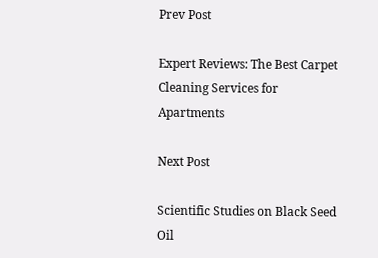Prev Post

Expert Reviews: The Best Carpet Cleaning Services for Apartments

Next Post

Scientific Studies on Black Seed Oil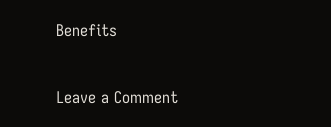Benefits


Leave a Comment